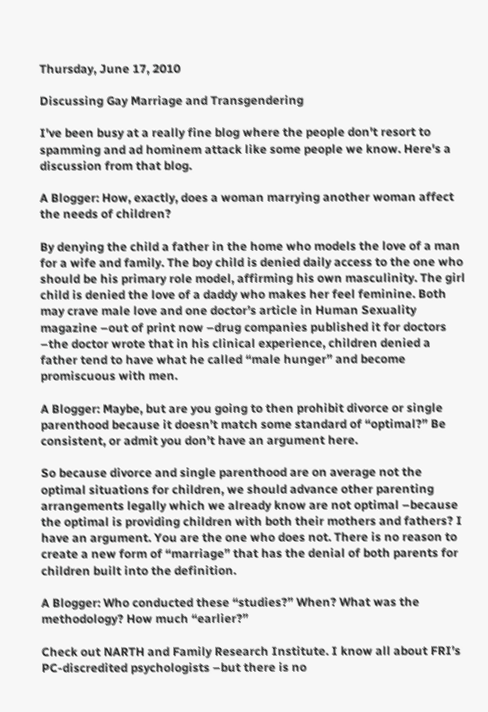Thursday, June 17, 2010

Discussing Gay Marriage and Transgendering

I've been busy at a really fine blog where the people don't resort to spamming and ad hominem attack like some people we know. Here's a discussion from that blog.

A Blogger: How, exactly, does a woman marrying another woman affect the needs of children?

By denying the child a father in the home who models the love of a man for a wife and family. The boy child is denied daily access to the one who should be his primary role model, affirming his own masculinity. The girl child is denied the love of a daddy who makes her feel feminine. Both may crave male love and one doctor’s article in Human Sexuality magazine –out of print now –drug companies published it for doctors –the doctor wrote that in his clinical experience, children denied a father tend to have what he called “male hunger” and become promiscuous with men.

A Blogger: Maybe, but are you going to then prohibit divorce or single parenthood because it doesn’t match some standard of “optimal?” Be consistent, or admit you don’t have an argument here.

So because divorce and single parenthood are on average not the
optimal situations for children, we should advance other parenting arrangements legally which we already know are not optimal –because the optimal is providing children with both their mothers and fathers? I have an argument. You are the one who does not. There is no reason to create a new form of “marriage” that has the denial of both parents for children built into the definition.

A Blogger: Who conducted these “studies?” When? What was the methodology? How much “earlier?”

Check out NARTH and Family Research Institute. I know all about FRI’s PC-discredited psychologists –but there is no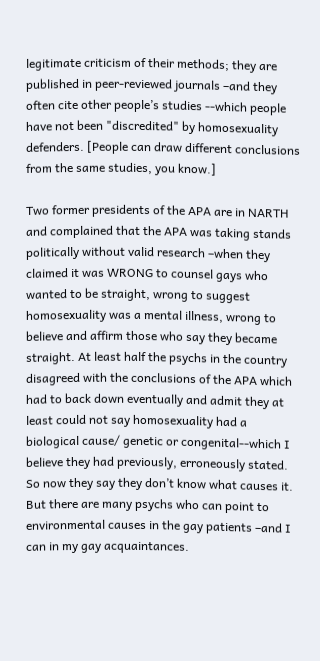legitimate criticism of their methods; they are published in peer-reviewed journals –and they often cite other people’s studies --which people have not been "discredited" by homosexuality defenders. [People can draw different conclusions from the same studies, you know.]

Two former presidents of the APA are in NARTH and complained that the APA was taking stands politically without valid research –when they claimed it was WRONG to counsel gays who wanted to be straight, wrong to suggest homosexuality was a mental illness, wrong to believe and affirm those who say they became straight. At least half the psychs in the country disagreed with the conclusions of the APA which had to back down eventually and admit they at least could not say homosexuality had a biological cause/ genetic or congenital--which I believe they had previously, erroneously stated. So now they say they don’t know what causes it. But there are many psychs who can point to environmental causes in the gay patients –and I can in my gay acquaintances.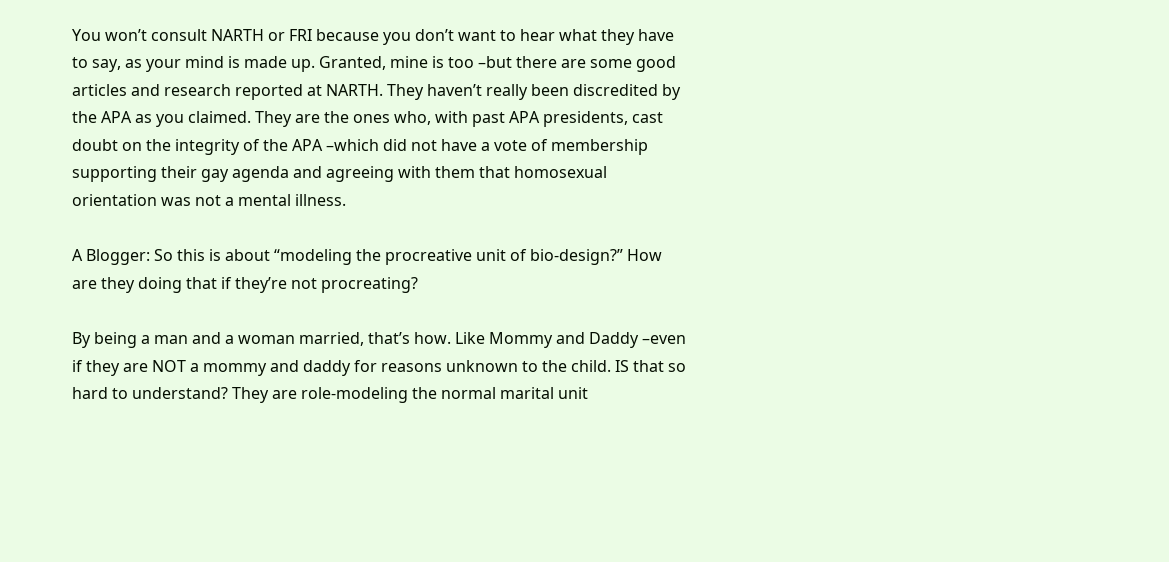You won’t consult NARTH or FRI because you don’t want to hear what they have to say, as your mind is made up. Granted, mine is too –but there are some good articles and research reported at NARTH. They haven’t really been discredited by the APA as you claimed. They are the ones who, with past APA presidents, cast doubt on the integrity of the APA –which did not have a vote of membership supporting their gay agenda and agreeing with them that homosexual orientation was not a mental illness.

A Blogger: So this is about “modeling the procreative unit of bio-design?” How are they doing that if they’re not procreating?

By being a man and a woman married, that’s how. Like Mommy and Daddy –even if they are NOT a mommy and daddy for reasons unknown to the child. IS that so hard to understand? They are role-modeling the normal marital unit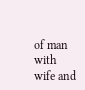of man with wife and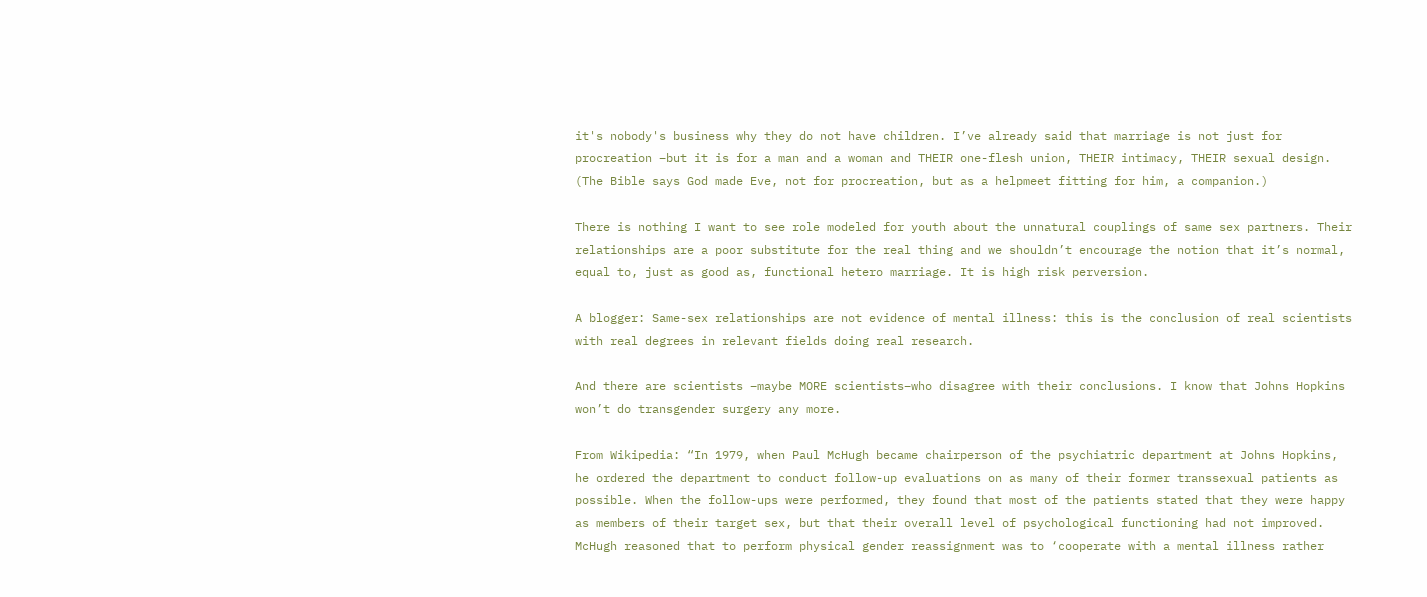it's nobody's business why they do not have children. I’ve already said that marriage is not just for procreation –but it is for a man and a woman and THEIR one-flesh union, THEIR intimacy, THEIR sexual design. (The Bible says God made Eve, not for procreation, but as a helpmeet fitting for him, a companion.)

There is nothing I want to see role modeled for youth about the unnatural couplings of same sex partners. Their relationships are a poor substitute for the real thing and we shouldn’t encourage the notion that it’s normal, equal to, just as good as, functional hetero marriage. It is high risk perversion.

A blogger: Same-sex relationships are not evidence of mental illness: this is the conclusion of real scientists with real degrees in relevant fields doing real research.

And there are scientists –maybe MORE scientists–who disagree with their conclusions. I know that Johns Hopkins won’t do transgender surgery any more.

From Wikipedia: “In 1979, when Paul McHugh became chairperson of the psychiatric department at Johns Hopkins, he ordered the department to conduct follow-up evaluations on as many of their former transsexual patients as possible. When the follow-ups were performed, they found that most of the patients stated that they were happy as members of their target sex, but that their overall level of psychological functioning had not improved. McHugh reasoned that to perform physical gender reassignment was to ‘cooperate with a mental illness rather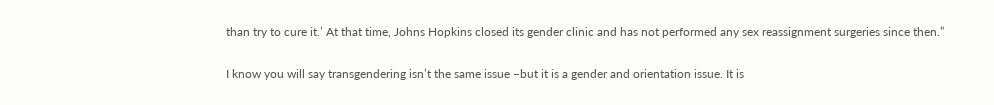than try to cure it.’ At that time, Johns Hopkins closed its gender clinic and has not performed any sex reassignment surgeries since then.”

I know you will say transgendering isn’t the same issue –but it is a gender and orientation issue. It is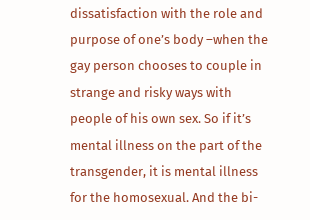dissatisfaction with the role and purpose of one’s body –when the gay person chooses to couple in strange and risky ways with people of his own sex. So if it’s mental illness on the part of the transgender, it is mental illness for the homosexual. And the bi-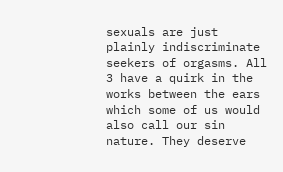sexuals are just plainly indiscriminate seekers of orgasms. All 3 have a quirk in the works between the ears which some of us would also call our sin nature. They deserve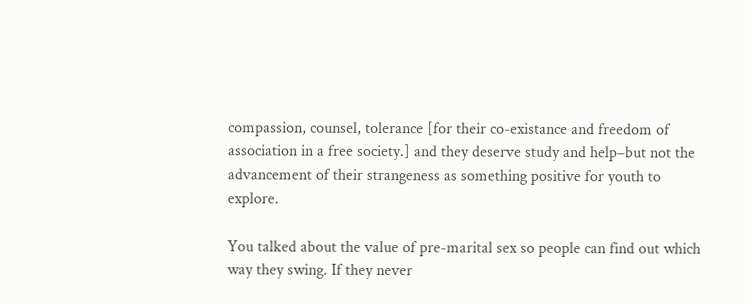compassion, counsel, tolerance [for their co-existance and freedom of association in a free society.] and they deserve study and help–but not the advancement of their strangeness as something positive for youth to explore.

You talked about the value of pre-marital sex so people can find out which way they swing. If they never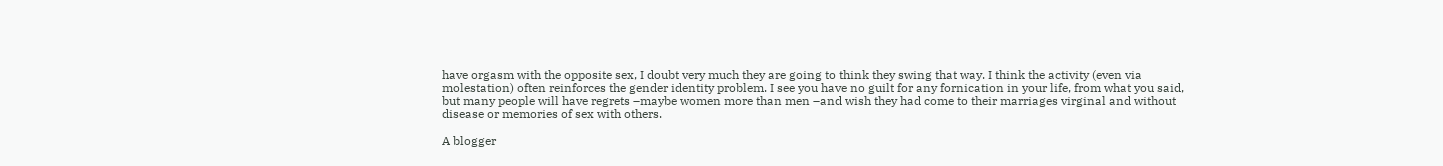have orgasm with the opposite sex, I doubt very much they are going to think they swing that way. I think the activity (even via molestation) often reinforces the gender identity problem. I see you have no guilt for any fornication in your life, from what you said, but many people will have regrets –maybe women more than men –and wish they had come to their marriages virginal and without disease or memories of sex with others.

A blogger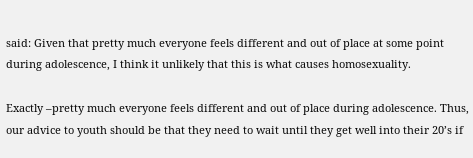said: Given that pretty much everyone feels different and out of place at some point during adolescence, I think it unlikely that this is what causes homosexuality.

Exactly –pretty much everyone feels different and out of place during adolescence. Thus, our advice to youth should be that they need to wait until they get well into their 20’s if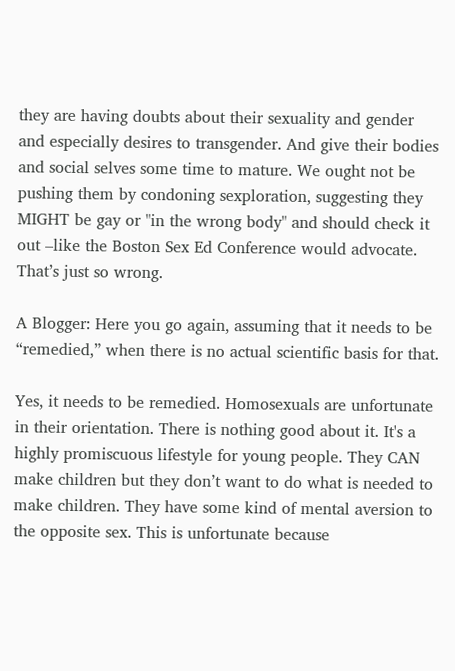they are having doubts about their sexuality and gender and especially desires to transgender. And give their bodies and social selves some time to mature. We ought not be pushing them by condoning sexploration, suggesting they MIGHT be gay or "in the wrong body" and should check it out –like the Boston Sex Ed Conference would advocate. That’s just so wrong.

A Blogger: Here you go again, assuming that it needs to be “remedied,” when there is no actual scientific basis for that.

Yes, it needs to be remedied. Homosexuals are unfortunate in their orientation. There is nothing good about it. It's a highly promiscuous lifestyle for young people. They CAN make children but they don’t want to do what is needed to make children. They have some kind of mental aversion to the opposite sex. This is unfortunate because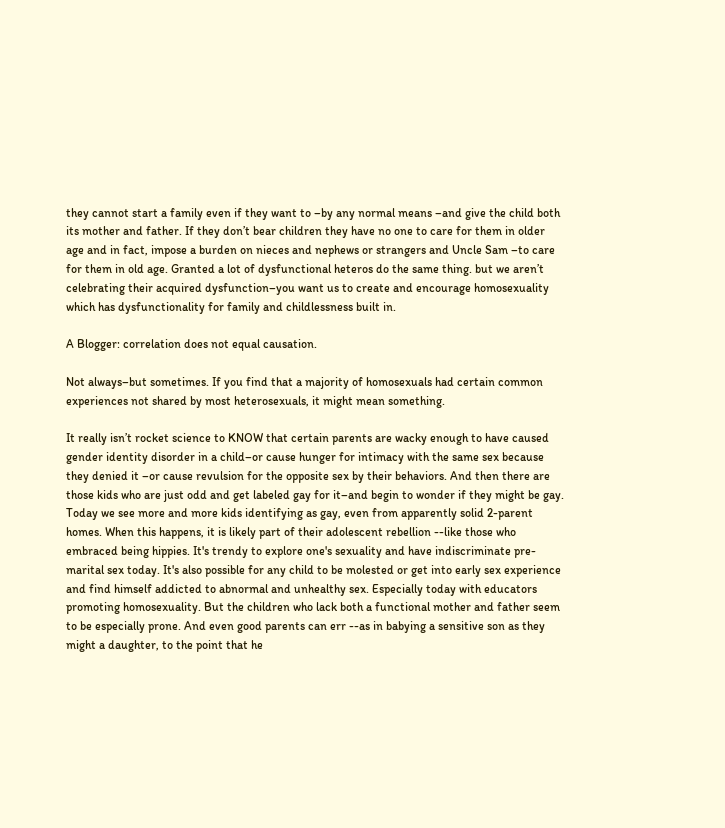they cannot start a family even if they want to –by any normal means –and give the child both its mother and father. If they don’t bear children they have no one to care for them in older age and in fact, impose a burden on nieces and nephews or strangers and Uncle Sam –to care for them in old age. Granted a lot of dysfunctional heteros do the same thing. but we aren’t celebrating their acquired dysfunction–you want us to create and encourage homosexuality which has dysfunctionality for family and childlessness built in.

A Blogger: correlation does not equal causation.

Not always–but sometimes. If you find that a majority of homosexuals had certain common experiences not shared by most heterosexuals, it might mean something.

It really isn’t rocket science to KNOW that certain parents are wacky enough to have caused gender identity disorder in a child–or cause hunger for intimacy with the same sex because they denied it –or cause revulsion for the opposite sex by their behaviors. And then there are those kids who are just odd and get labeled gay for it–and begin to wonder if they might be gay. Today we see more and more kids identifying as gay, even from apparently solid 2-parent homes. When this happens, it is likely part of their adolescent rebellion --like those who embraced being hippies. It's trendy to explore one's sexuality and have indiscriminate pre-marital sex today. It's also possible for any child to be molested or get into early sex experience and find himself addicted to abnormal and unhealthy sex. Especially today with educators promoting homosexuality. But the children who lack both a functional mother and father seem to be especially prone. And even good parents can err --as in babying a sensitive son as they might a daughter, to the point that he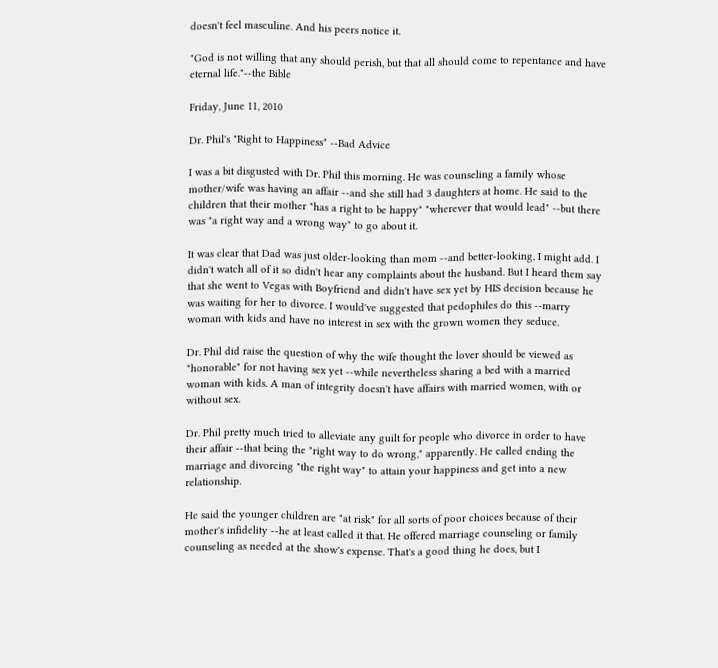doesn't feel masculine. And his peers notice it.

"God is not willing that any should perish, but that all should come to repentance and have eternal life."--the Bible

Friday, June 11, 2010

Dr. Phil's "Right to Happiness" --Bad Advice

I was a bit disgusted with Dr. Phil this morning. He was counseling a family whose mother/wife was having an affair --and she still had 3 daughters at home. He said to the children that their mother "has a right to be happy" "wherever that would lead" --but there was "a right way and a wrong way" to go about it.

It was clear that Dad was just older-looking than mom --and better-looking, I might add. I didn't watch all of it so didn't hear any complaints about the husband. But I heard them say that she went to Vegas with Boyfriend and didn't have sex yet by HIS decision because he was waiting for her to divorce. I would've suggested that pedophiles do this --marry woman with kids and have no interest in sex with the grown women they seduce.

Dr. Phil did raise the question of why the wife thought the lover should be viewed as "honorable" for not having sex yet --while nevertheless sharing a bed with a married woman with kids. A man of integrity doesn't have affairs with married women, with or without sex.

Dr. Phil pretty much tried to alleviate any guilt for people who divorce in order to have their affair --that being the "right way to do wrong," apparently. He called ending the marriage and divorcing "the right way" to attain your happiness and get into a new relationship.

He said the younger children are "at risk" for all sorts of poor choices because of their mother's infidelity --he at least called it that. He offered marriage counseling or family counseling as needed at the show's expense. That's a good thing he does, but I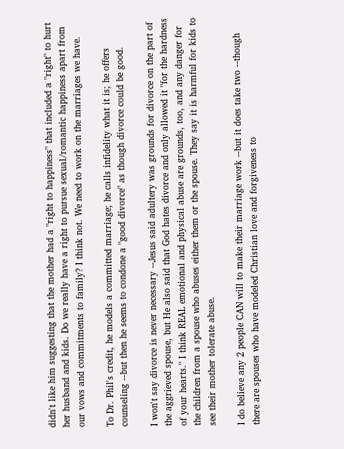didn't like him suggesting that the mother had a "right to happiness" that included a "right" to hurt her husband and kids. Do we really have a right to pursue sexual/romantic happiness apart from our vows and commitments to family? I think not. We need to work on the marriages we have.

To Dr. Phil's credit, he models a committed marriage; he calls infidelity what it is; he offers counseling --but then he seems to condone a "good divorce" as though divorce could be good.

I won't say divorce is never necessary --Jesus said adultery was grounds for divorce on the part of the aggrieved spouse, but He also said that God hates divorce and only allowed it "for the hardness of your hearts." I think REAL emotional and physical abuse are grounds, too, and any danger for the children from a spouse who abuses either them or the spouse. They say it is harmful for kids to see their mother tolerate abuse.

I do believe any 2 people CAN will to make their marriage work --but it does take two --though there are spouses who have modeled Christian love and forgiveness to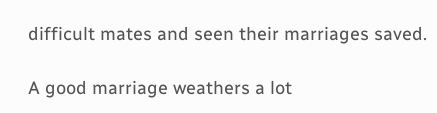difficult mates and seen their marriages saved.

A good marriage weathers a lot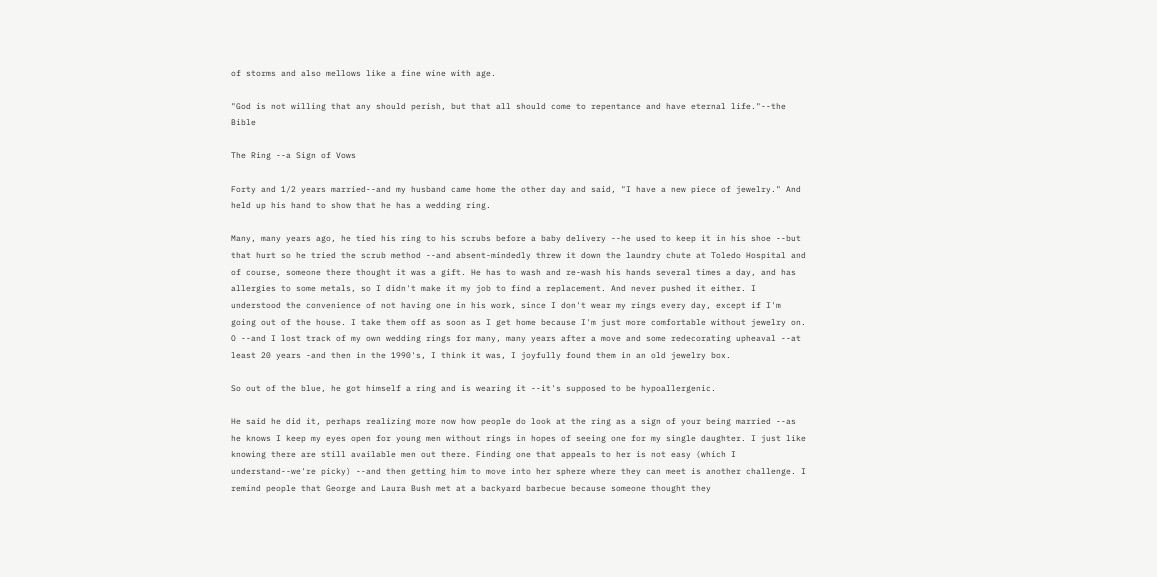of storms and also mellows like a fine wine with age.

"God is not willing that any should perish, but that all should come to repentance and have eternal life."--the Bible

The Ring --a Sign of Vows

Forty and 1/2 years married--and my husband came home the other day and said, "I have a new piece of jewelry." And held up his hand to show that he has a wedding ring.

Many, many years ago, he tied his ring to his scrubs before a baby delivery --he used to keep it in his shoe --but that hurt so he tried the scrub method --and absent-mindedly threw it down the laundry chute at Toledo Hospital and of course, someone there thought it was a gift. He has to wash and re-wash his hands several times a day, and has allergies to some metals, so I didn't make it my job to find a replacement. And never pushed it either. I understood the convenience of not having one in his work, since I don't wear my rings every day, except if I'm going out of the house. I take them off as soon as I get home because I'm just more comfortable without jewelry on. O --and I lost track of my own wedding rings for many, many years after a move and some redecorating upheaval --at least 20 years -and then in the 1990's, I think it was, I joyfully found them in an old jewelry box.

So out of the blue, he got himself a ring and is wearing it --it's supposed to be hypoallergenic.

He said he did it, perhaps realizing more now how people do look at the ring as a sign of your being married --as he knows I keep my eyes open for young men without rings in hopes of seeing one for my single daughter. I just like knowing there are still available men out there. Finding one that appeals to her is not easy (which I understand--we're picky) --and then getting him to move into her sphere where they can meet is another challenge. I remind people that George and Laura Bush met at a backyard barbecue because someone thought they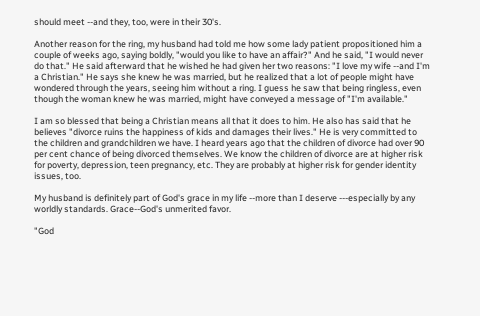should meet --and they, too, were in their 30's.

Another reason for the ring, my husband had told me how some lady patient propositioned him a couple of weeks ago, saying boldly, "would you like to have an affair?" And he said, "I would never do that." He said afterward that he wished he had given her two reasons: "I love my wife --and I'm a Christian." He says she knew he was married, but he realized that a lot of people might have wondered through the years, seeing him without a ring. I guess he saw that being ringless, even though the woman knew he was married, might have conveyed a message of "I'm available."

I am so blessed that being a Christian means all that it does to him. He also has said that he believes "divorce ruins the happiness of kids and damages their lives." He is very committed to the children and grandchildren we have. I heard years ago that the children of divorce had over 90 per cent chance of being divorced themselves. We know the children of divorce are at higher risk for poverty, depression, teen pregnancy, etc. They are probably at higher risk for gender identity issues, too.

My husband is definitely part of God's grace in my life --more than I deserve ---especially by any worldly standards. Grace--God's unmerited favor.

"God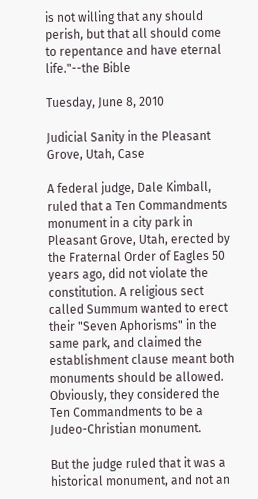is not willing that any should perish, but that all should come to repentance and have eternal life."--the Bible

Tuesday, June 8, 2010

Judicial Sanity in the Pleasant Grove, Utah, Case

A federal judge, Dale Kimball, ruled that a Ten Commandments monument in a city park in Pleasant Grove, Utah, erected by the Fraternal Order of Eagles 50 years ago, did not violate the constitution. A religious sect called Summum wanted to erect their "Seven Aphorisms" in the same park, and claimed the establishment clause meant both monuments should be allowed. Obviously, they considered the Ten Commandments to be a Judeo-Christian monument.

But the judge ruled that it was a historical monument, and not an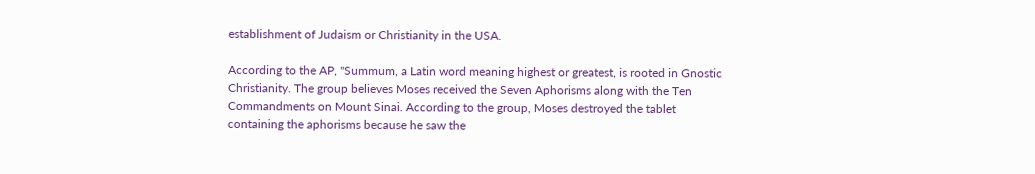establishment of Judaism or Christianity in the USA.

According to the AP, "Summum, a Latin word meaning highest or greatest, is rooted in Gnostic Christianity. The group believes Moses received the Seven Aphorisms along with the Ten Commandments on Mount Sinai. According to the group, Moses destroyed the tablet containing the aphorisms because he saw the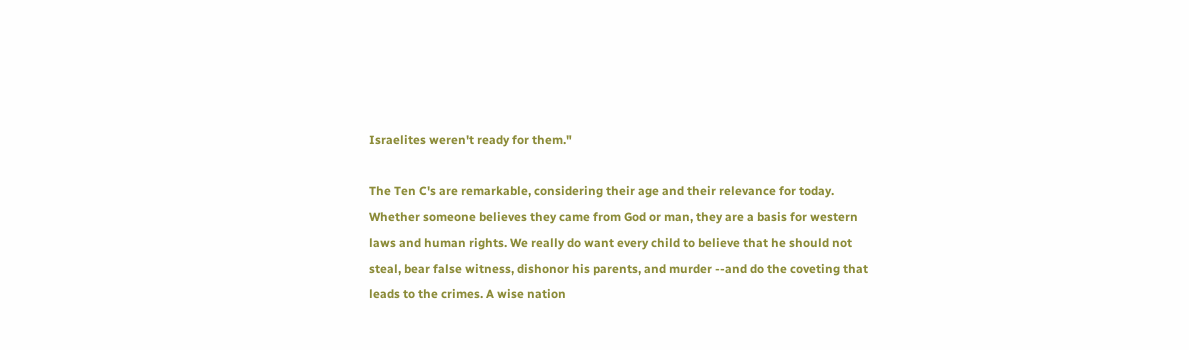Israelites weren't ready for them."

The Ten C's are remarkable, considering their age and their relevance for today. Whether someone believes they came from God or man, they are a basis for western laws and human rights. We really do want every child to believe that he should not steal, bear false witness, dishonor his parents, and murder --and do the coveting that leads to the crimes. A wise nation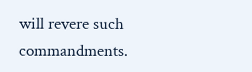will revere such commandments.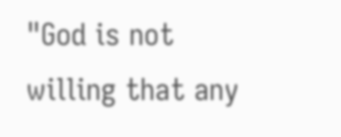"God is not willing that any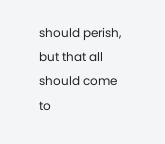should perish, but that all should come to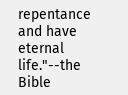repentance and have eternal life."--the Bible